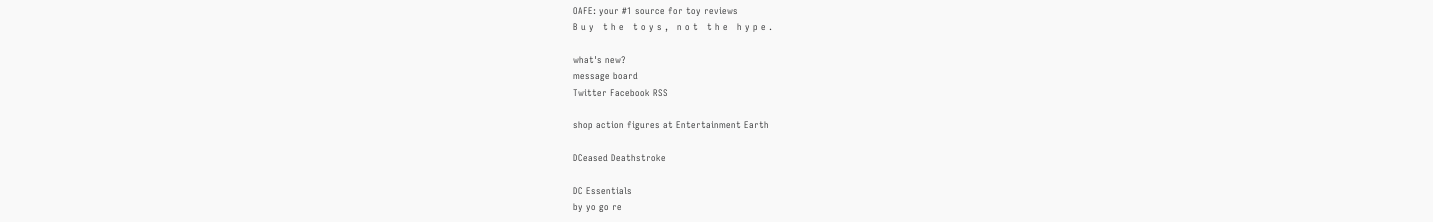OAFE: your #1 source for toy reviews
B u y   t h e   t o y s ,   n o t   t h e   h y p e .

what's new?
message board
Twitter Facebook RSS

shop action figures at Entertainment Earth

DCeased Deathstroke

DC Essentials
by yo go re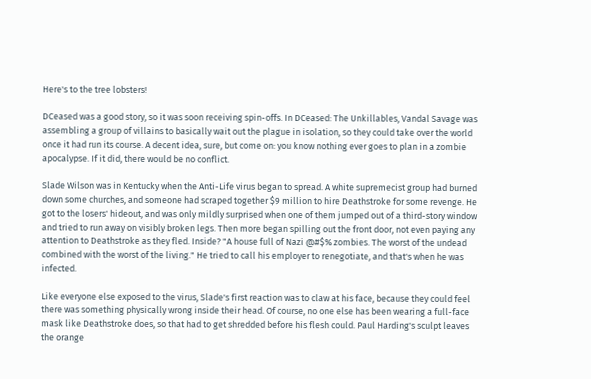Here's to the tree lobsters!

DCeased was a good story, so it was soon receiving spin-offs. In DCeased: The Unkillables, Vandal Savage was assembling a group of villains to basically wait out the plague in isolation, so they could take over the world once it had run its course. A decent idea, sure, but come on: you know nothing ever goes to plan in a zombie apocalypse. If it did, there would be no conflict.

Slade Wilson was in Kentucky when the Anti-Life virus began to spread. A white supremecist group had burned down some churches, and someone had scraped together $9 million to hire Deathstroke for some revenge. He got to the losers' hideout, and was only mildly surprised when one of them jumped out of a third-story window and tried to run away on visibly broken legs. Then more began spilling out the front door, not even paying any attention to Deathstroke as they fled. Inside? "A house full of Nazi @#$% zombies. The worst of the undead combined with the worst of the living." He tried to call his employer to renegotiate, and that's when he was infected.

Like everyone else exposed to the virus, Slade's first reaction was to claw at his face, because they could feel there was something physically wrong inside their head. Of course, no one else has been wearing a full-face mask like Deathstroke does, so that had to get shredded before his flesh could. Paul Harding's sculpt leaves the orange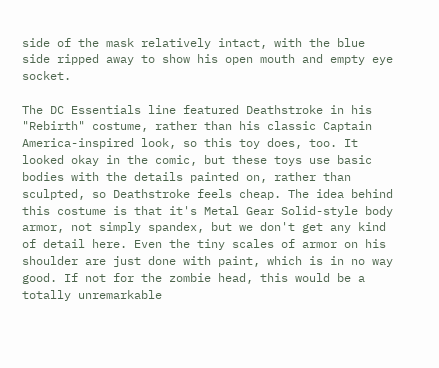side of the mask relatively intact, with the blue side ripped away to show his open mouth and empty eye socket.

The DC Essentials line featured Deathstroke in his "Rebirth" costume, rather than his classic Captain America-inspired look, so this toy does, too. It looked okay in the comic, but these toys use basic bodies with the details painted on, rather than sculpted, so Deathstroke feels cheap. The idea behind this costume is that it's Metal Gear Solid-style body armor, not simply spandex, but we don't get any kind of detail here. Even the tiny scales of armor on his shoulder are just done with paint, which is in no way good. If not for the zombie head, this would be a totally unremarkable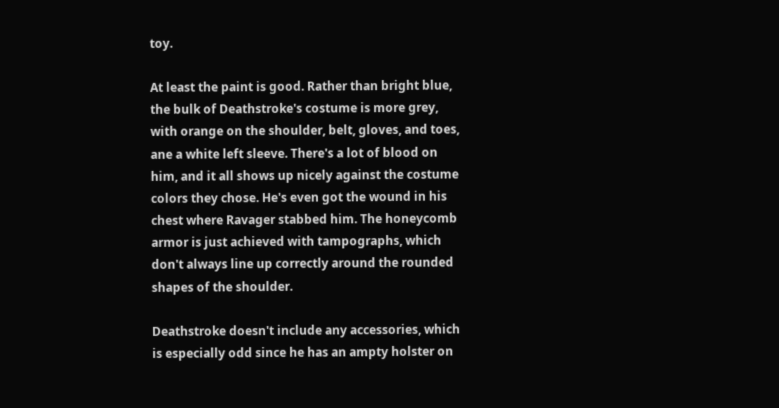toy.

At least the paint is good. Rather than bright blue, the bulk of Deathstroke's costume is more grey, with orange on the shoulder, belt, gloves, and toes, ane a white left sleeve. There's a lot of blood on him, and it all shows up nicely against the costume colors they chose. He's even got the wound in his chest where Ravager stabbed him. The honeycomb armor is just achieved with tampographs, which don't always line up correctly around the rounded shapes of the shoulder.

Deathstroke doesn't include any accessories, which is especially odd since he has an ampty holster on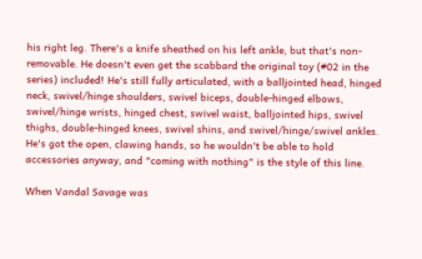his right leg. There's a knife sheathed on his left ankle, but that's non-removable. He doesn't even get the scabbard the original toy (#02 in the series) included! He's still fully articulated, with a balljointed head, hinged neck, swivel/hinge shoulders, swivel biceps, double-hinged elbows, swivel/hinge wrists, hinged chest, swivel waist, balljointed hips, swivel thighs, double-hinged knees, swivel shins, and swivel/hinge/swivel ankles. He's got the open, clawing hands, so he wouldn't be able to hold accessories anyway, and "coming with nothing" is the style of this line.

When Vandal Savage was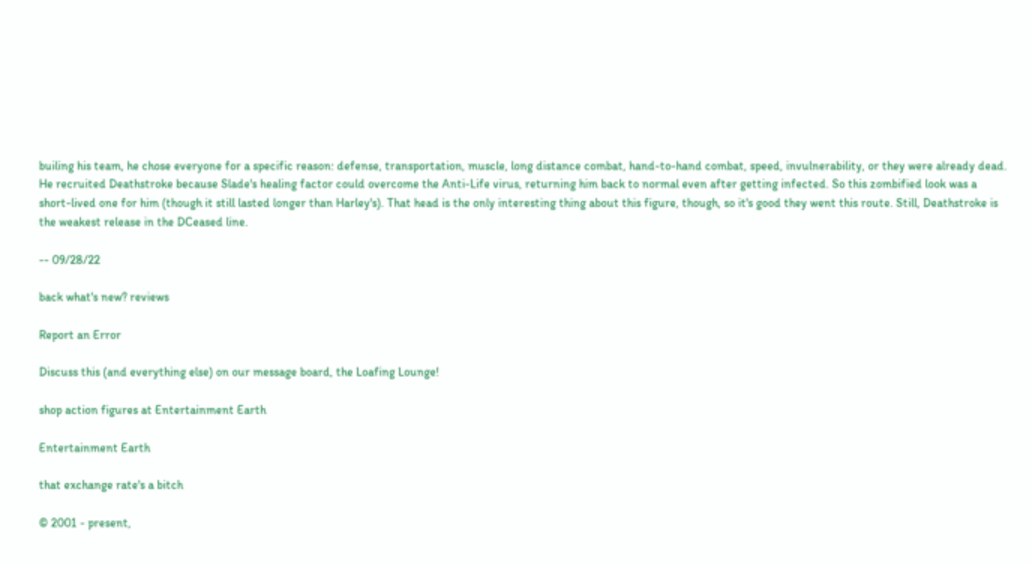builing his team, he chose everyone for a specific reason: defense, transportation, muscle, long distance combat, hand-to-hand combat, speed, invulnerability, or they were already dead. He recruited Deathstroke because Slade's healing factor could overcome the Anti-Life virus, returning him back to normal even after getting infected. So this zombified look was a short-lived one for him (though it still lasted longer than Harley's). That head is the only interesting thing about this figure, though, so it's good they went this route. Still, Deathstroke is the weakest release in the DCeased line.

-- 09/28/22

back what's new? reviews

Report an Error

Discuss this (and everything else) on our message board, the Loafing Lounge!

shop action figures at Entertainment Earth

Entertainment Earth

that exchange rate's a bitch

© 2001 - present,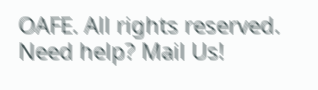OAFE. All rights reserved.
Need help? Mail Us!